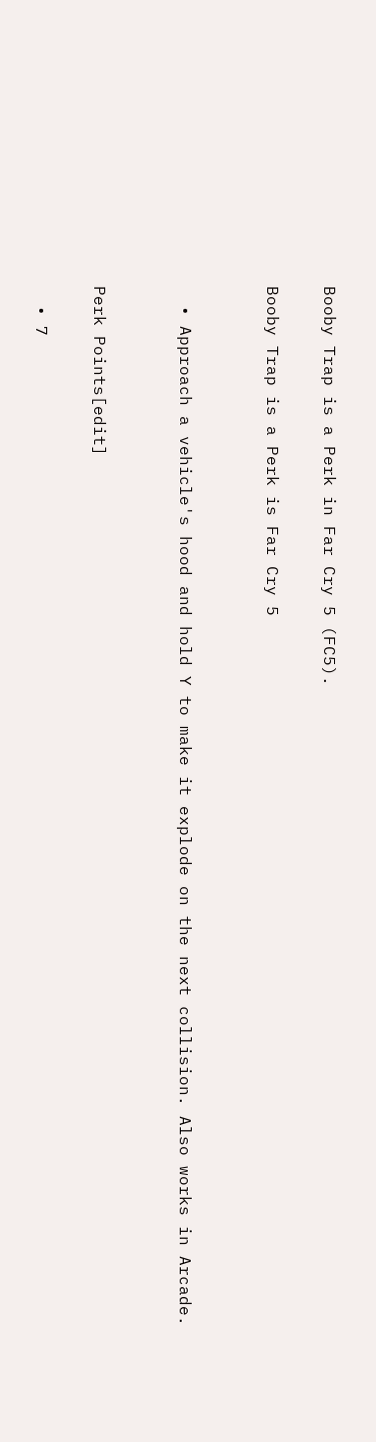Booby Trap is a Perk in Far Cry 5 (FC5).

Booby Trap is a Perk is Far Cry 5


  • Approach a vehicle's hood and hold Y to make it explode on the next collision. Also works in Arcade.


Perk Points[edit]

  • 7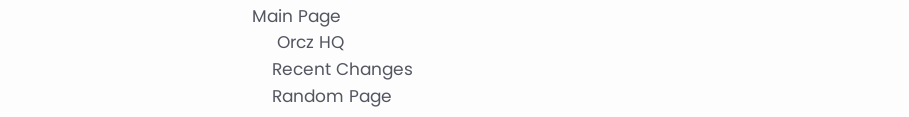Main Page
     Orcz HQ
    Recent Changes
    Random Page